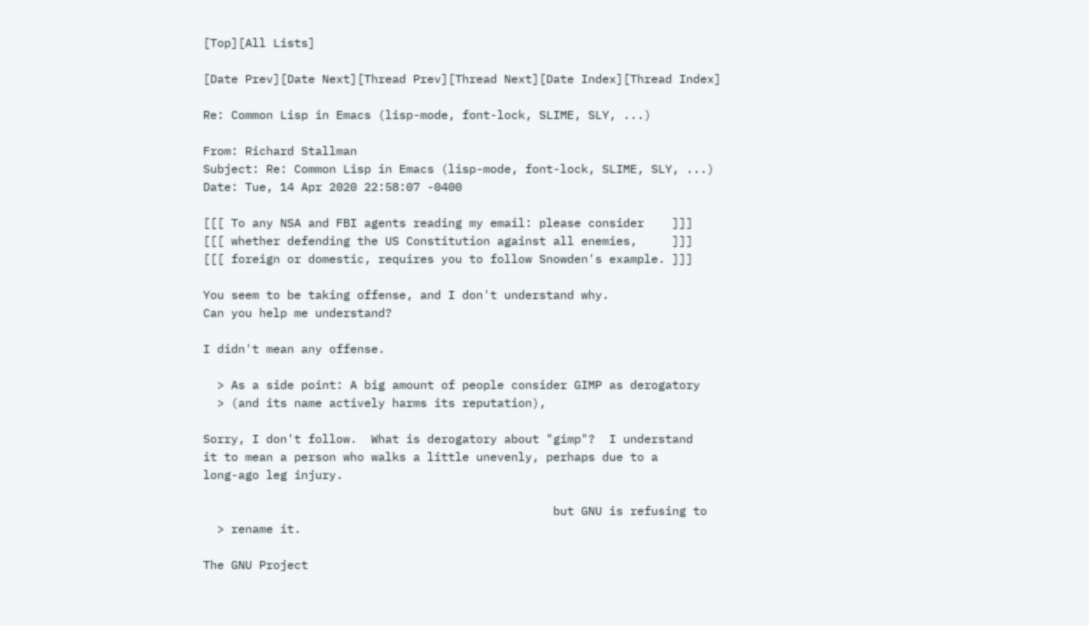[Top][All Lists]

[Date Prev][Date Next][Thread Prev][Thread Next][Date Index][Thread Index]

Re: Common Lisp in Emacs (lisp-mode, font-lock, SLIME, SLY, ...)

From: Richard Stallman
Subject: Re: Common Lisp in Emacs (lisp-mode, font-lock, SLIME, SLY, ...)
Date: Tue, 14 Apr 2020 22:58:07 -0400

[[[ To any NSA and FBI agents reading my email: please consider    ]]]
[[[ whether defending the US Constitution against all enemies,     ]]]
[[[ foreign or domestic, requires you to follow Snowden's example. ]]]

You seem to be taking offense, and I don't understand why.
Can you help me understand?

I didn't mean any offense.

  > As a side point: A big amount of people consider GIMP as derogatory
  > (and its name actively harms its reputation),

Sorry, I don't follow.  What is derogatory about "gimp"?  I understand
it to mean a person who walks a little unevenly, perhaps due to a
long-ago leg injury.

                                                  but GNU is refusing to
  > rename it.

The GNU Project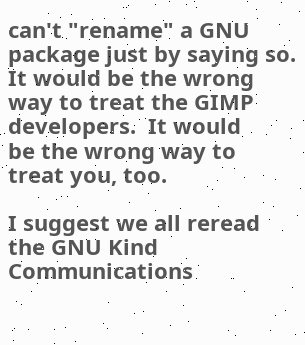can't "rename" a GNU package just by saying so.
It would be the wrong way to treat the GIMP developers.  It would
be the wrong way to treat you, too.

I suggest we all reread the GNU Kind Communications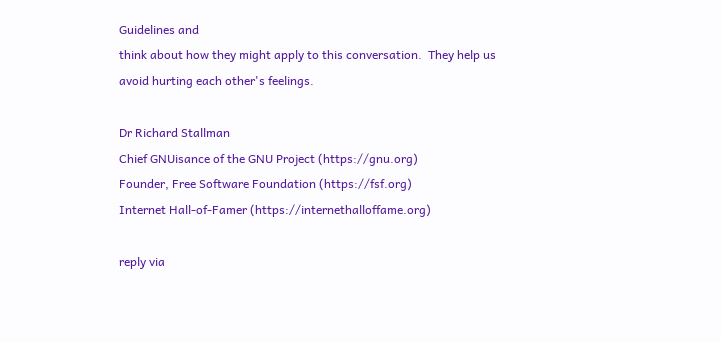Guidelines and
think about how they might apply to this conversation.  They help us
avoid hurting each other's feelings.

Dr Richard Stallman
Chief GNUisance of the GNU Project (https://gnu.org)
Founder, Free Software Foundation (https://fsf.org)
Internet Hall-of-Famer (https://internethalloffame.org)

reply via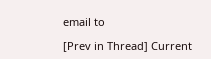email to

[Prev in Thread] Current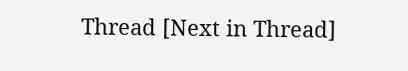Thread [Next in Thread]